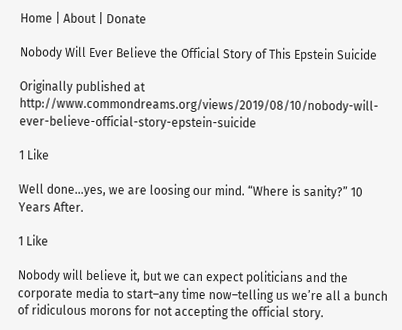Home | About | Donate

Nobody Will Ever Believe the Official Story of This Epstein Suicide

Originally published at http://www.commondreams.org/views/2019/08/10/nobody-will-ever-believe-official-story-epstein-suicide

1 Like

Well done…yes, we are loosing our mind. “Where is sanity?” 10 Years After.

1 Like

Nobody will believe it, but we can expect politicians and the corporate media to start–any time now–telling us we’re all a bunch of ridiculous morons for not accepting the official story.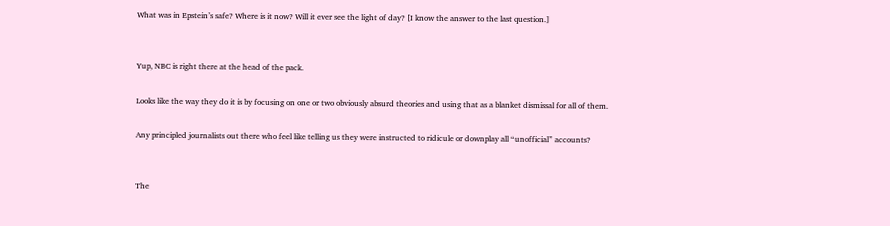What was in Epstein’s safe? Where is it now? Will it ever see the light of day? [I know the answer to the last question.]


Yup, NBC is right there at the head of the pack.

Looks like the way they do it is by focusing on one or two obviously absurd theories and using that as a blanket dismissal for all of them.

Any principled journalists out there who feel like telling us they were instructed to ridicule or downplay all “unofficial” accounts?


The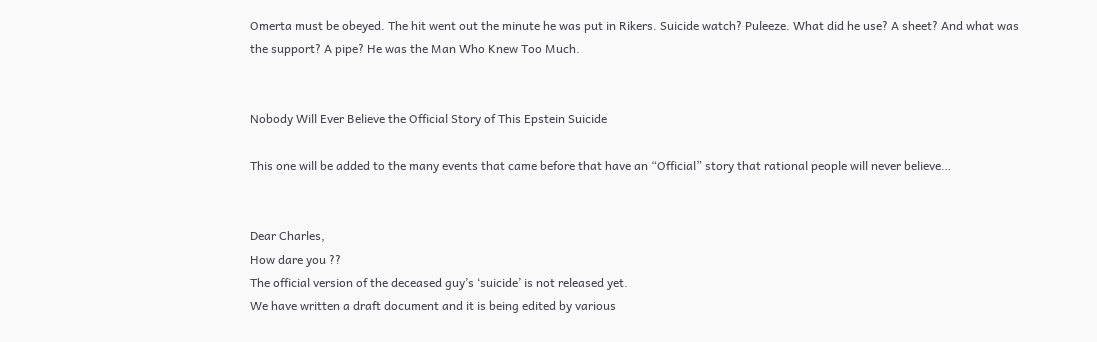Omerta must be obeyed. The hit went out the minute he was put in Rikers. Suicide watch? Puleeze. What did he use? A sheet? And what was the support? A pipe? He was the Man Who Knew Too Much.


Nobody Will Ever Believe the Official Story of This Epstein Suicide

This one will be added to the many events that came before that have an “Official” story that rational people will never believe…


Dear Charles,
How dare you ??
The official version of the deceased guy’s ‘suicide’ is not released yet.
We have written a draft document and it is being edited by various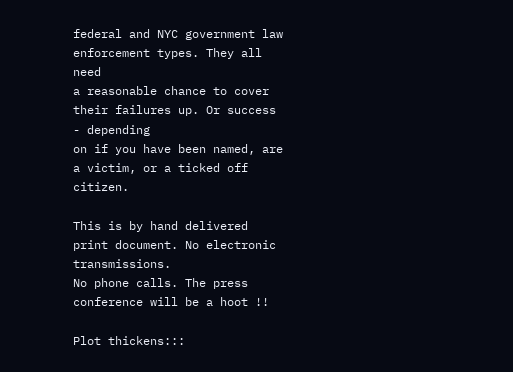federal and NYC government law enforcement types. They all need
a reasonable chance to cover their failures up. Or success - depending
on if you have been named, are a victim, or a ticked off citizen.

This is by hand delivered print document. No electronic transmissions.
No phone calls. The press conference will be a hoot !!

Plot thickens:::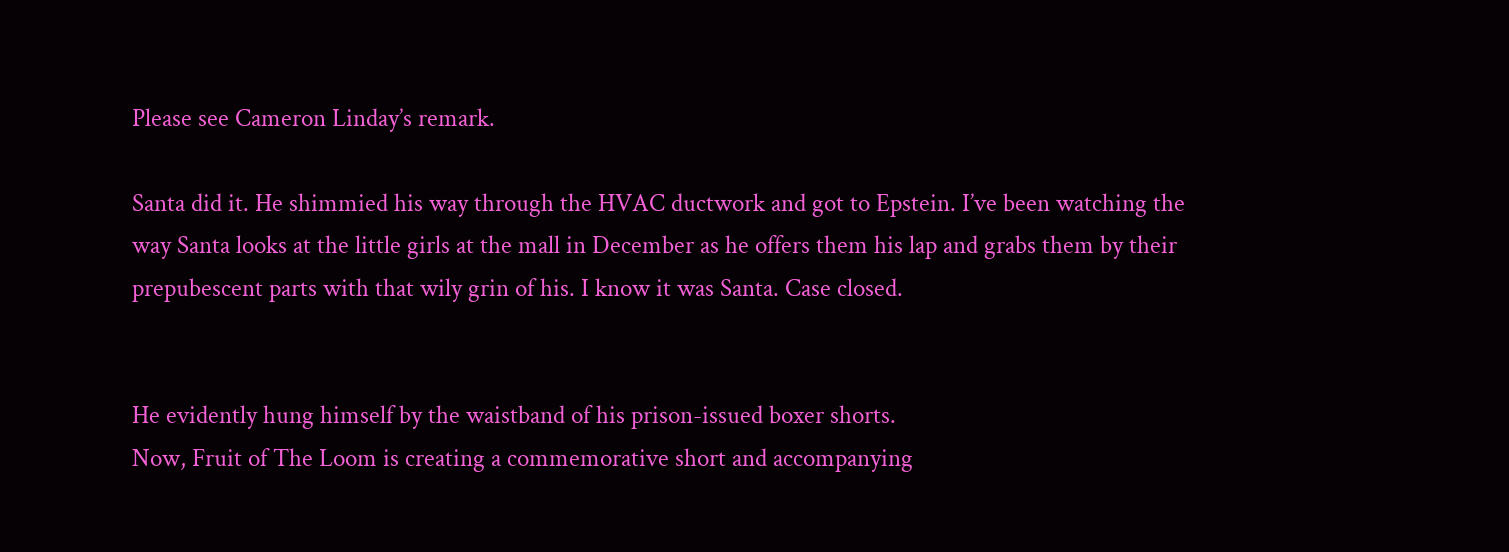Please see Cameron Linday’s remark.

Santa did it. He shimmied his way through the HVAC ductwork and got to Epstein. I’ve been watching the way Santa looks at the little girls at the mall in December as he offers them his lap and grabs them by their prepubescent parts with that wily grin of his. I know it was Santa. Case closed.


He evidently hung himself by the waistband of his prison-issued boxer shorts.
Now, Fruit of The Loom is creating a commemorative short and accompanying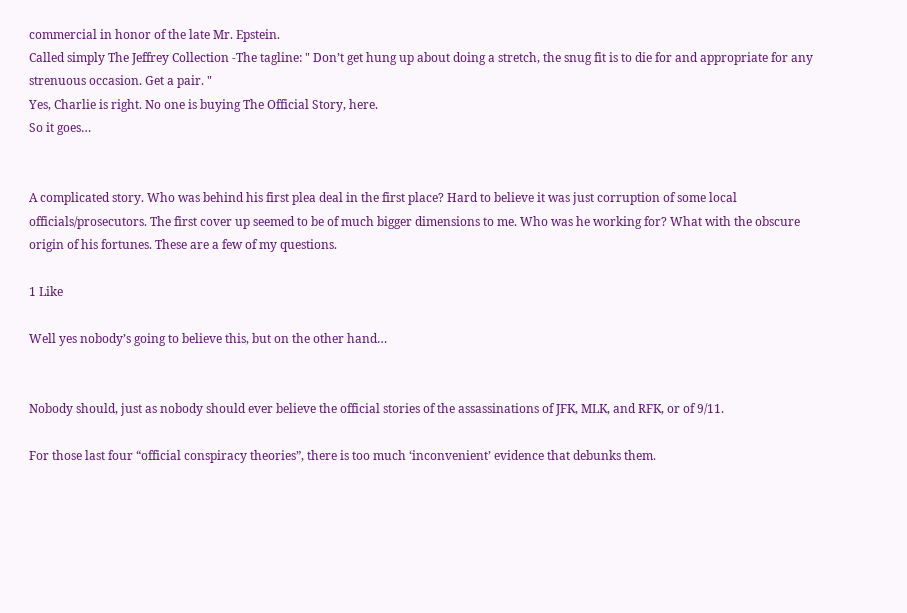commercial in honor of the late Mr. Epstein.
Called simply The Jeffrey Collection -The tagline: " Don’t get hung up about doing a stretch, the snug fit is to die for and appropriate for any strenuous occasion. Get a pair. "
Yes, Charlie is right. No one is buying The Official Story, here.
So it goes…


A complicated story. Who was behind his first plea deal in the first place? Hard to believe it was just corruption of some local officials/prosecutors. The first cover up seemed to be of much bigger dimensions to me. Who was he working for? What with the obscure origin of his fortunes. These are a few of my questions.

1 Like

Well yes nobody’s going to believe this, but on the other hand…


Nobody should, just as nobody should ever believe the official stories of the assassinations of JFK, MLK, and RFK, or of 9/11.

For those last four “official conspiracy theories”, there is too much ‘inconvenient’ evidence that debunks them.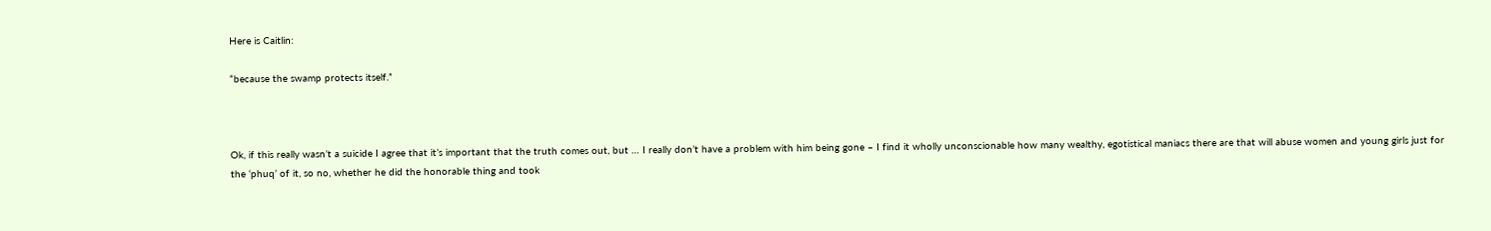Here is Caitlin:

“because the swamp protects itself.”



Ok, if this really wasn’t a suicide I agree that it’s important that the truth comes out, but … I really don’t have a problem with him being gone – I find it wholly unconscionable how many wealthy, egotistical maniacs there are that will abuse women and young girls just for the ‘phuq’ of it, so no, whether he did the honorable thing and took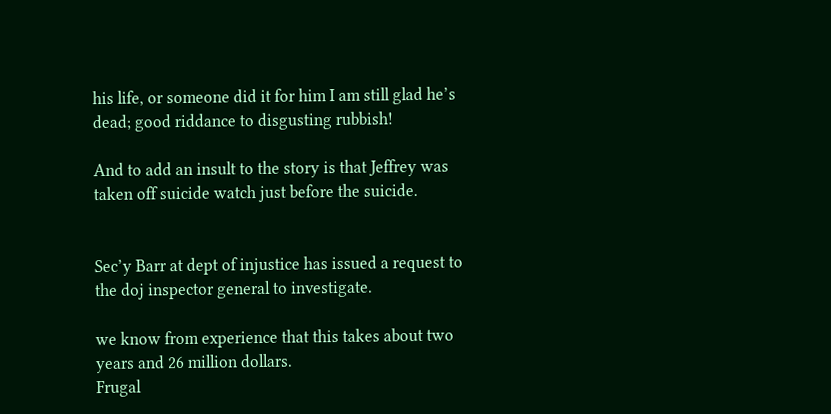his life, or someone did it for him I am still glad he’s dead; good riddance to disgusting rubbish!

And to add an insult to the story is that Jeffrey was taken off suicide watch just before the suicide.


Sec’y Barr at dept of injustice has issued a request to the doj inspector general to investigate.

we know from experience that this takes about two years and 26 million dollars.
Frugal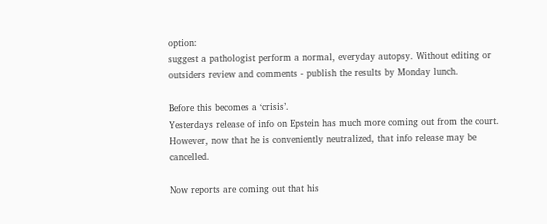option:
suggest a pathologist perform a normal, everyday autopsy. Without editing or outsiders review and comments - publish the results by Monday lunch.

Before this becomes a ‘crisis’.
Yesterdays release of info on Epstein has much more coming out from the court.
However, now that he is conveniently neutralized, that info release may be cancelled.

Now reports are coming out that his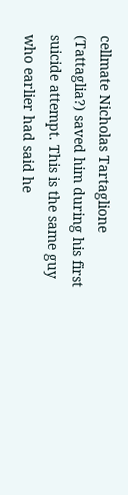cellmate Nicholas Tartaglione (Tattaglia?) saved him during his first suicide attempt. This is the same guy who earlier had said he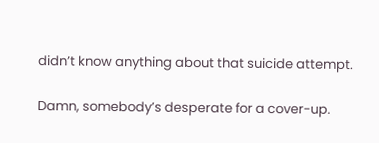didn’t know anything about that suicide attempt.

Damn, somebody’s desperate for a cover-up.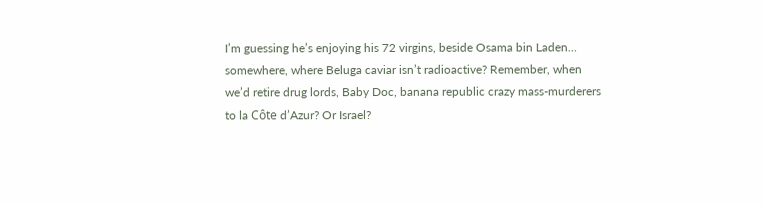I’m guessing he’s enjoying his 72 virgins, beside Osama bin Laden… somewhere, where Beluga caviar isn’t radioactive? Remember, when we’d retire drug lords, Baby Doc, banana republic crazy mass-murderers to la Côte d’Azur? Or Israel?